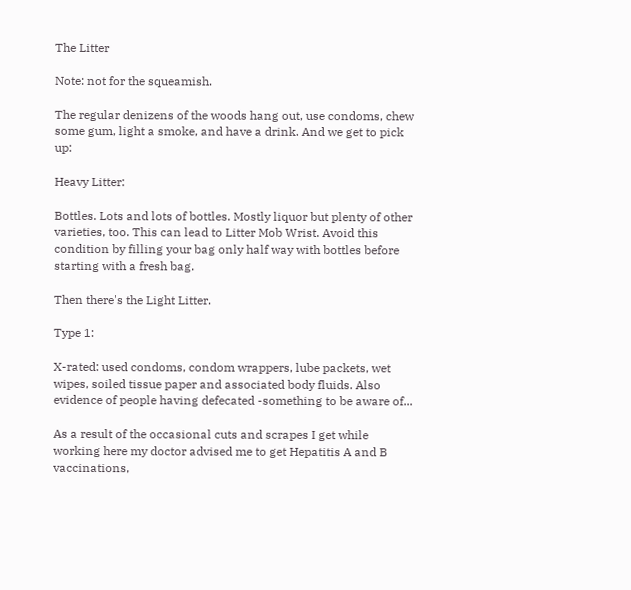The Litter

Note: not for the squeamish.

The regular denizens of the woods hang out, use condoms, chew some gum, light a smoke, and have a drink. And we get to pick up:

Heavy Litter:

Bottles. Lots and lots of bottles. Mostly liquor but plenty of other varieties, too. This can lead to Litter Mob Wrist. Avoid this condition by filling your bag only half way with bottles before starting with a fresh bag.

Then there's the Light Litter.

Type 1:

X-rated: used condoms, condom wrappers, lube packets, wet wipes, soiled tissue paper and associated body fluids. Also evidence of people having defecated -something to be aware of...

As a result of the occasional cuts and scrapes I get while working here my doctor advised me to get Hepatitis A and B vaccinations,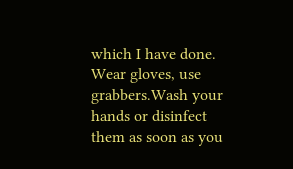which I have done. Wear gloves, use grabbers.Wash your hands or disinfect them as soon as you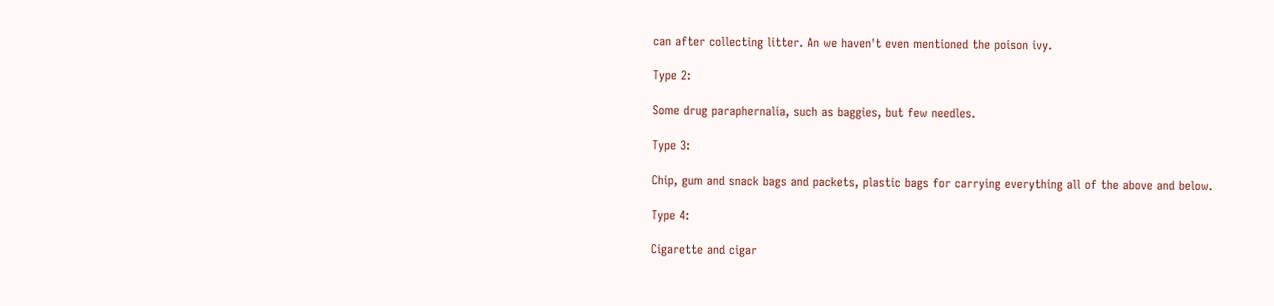can after collecting litter. An we haven't even mentioned the poison ivy.

Type 2:

Some drug paraphernalia, such as baggies, but few needles.

Type 3:

Chip, gum and snack bags and packets, plastic bags for carrying everything all of the above and below.

Type 4:

Cigarette and cigar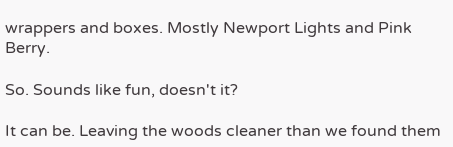wrappers and boxes. Mostly Newport Lights and Pink Berry.

So. Sounds like fun, doesn't it?

It can be. Leaving the woods cleaner than we found them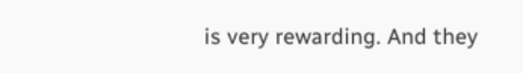is very rewarding. And they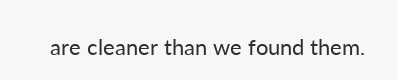are cleaner than we found them.